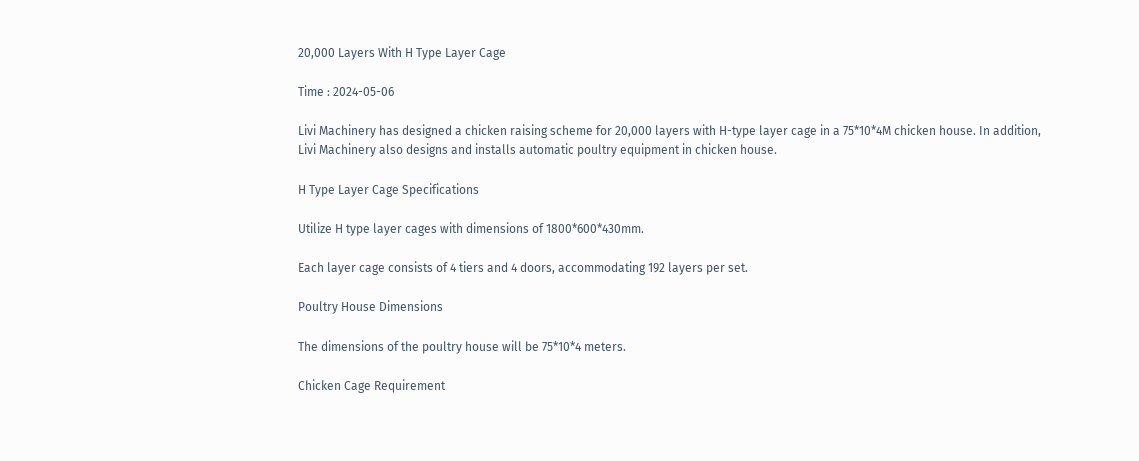20,000 Layers With H Type Layer Cage

Time : 2024-05-06

Livi Machinery has designed a chicken raising scheme for 20,000 layers with H-type layer cage in a 75*10*4M chicken house. In addition, Livi Machinery also designs and installs automatic poultry equipment in chicken house.

H Type Layer Cage Specifications

Utilize H type layer cages with dimensions of 1800*600*430mm.

Each layer cage consists of 4 tiers and 4 doors, accommodating 192 layers per set.

Poultry House Dimensions

The dimensions of the poultry house will be 75*10*4 meters.

Chicken Cage Requirement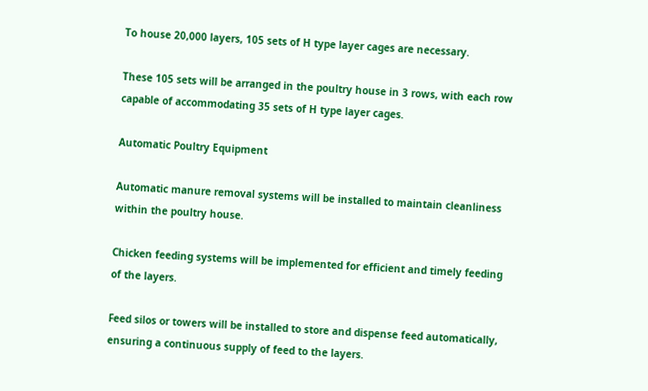To house 20,000 layers, 105 sets of H type layer cages are necessary.

These 105 sets will be arranged in the poultry house in 3 rows, with each row capable of accommodating 35 sets of H type layer cages.

Automatic Poultry Equipment

Automatic manure removal systems will be installed to maintain cleanliness within the poultry house.

Chicken feeding systems will be implemented for efficient and timely feeding of the layers.

Feed silos or towers will be installed to store and dispense feed automatically, ensuring a continuous supply of feed to the layers.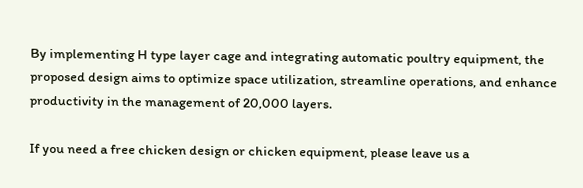By implementing H type layer cage and integrating automatic poultry equipment, the proposed design aims to optimize space utilization, streamline operations, and enhance productivity in the management of 20,000 layers.

If you need a free chicken design or chicken equipment, please leave us a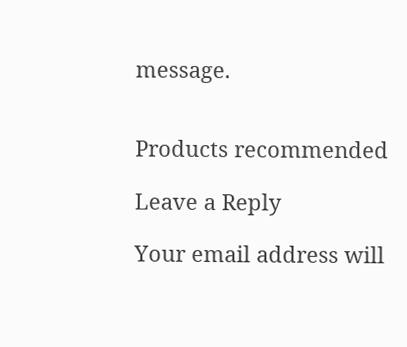message.


Products recommended

Leave a Reply

Your email address will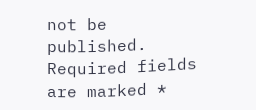not be published. Required fields are marked *